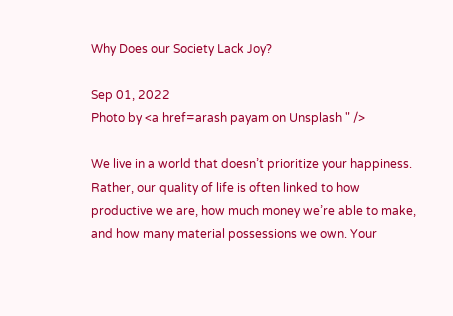Why Does our Society Lack Joy?

Sep 01, 2022
Photo by <a href=arash payam on Unsplash " />

We live in a world that doesn’t prioritize your happiness. Rather, our quality of life is often linked to how productive we are, how much money we’re able to make, and how many material possessions we own. Your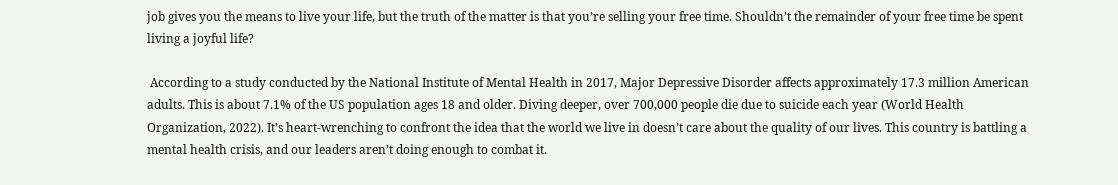job gives you the means to live your life, but the truth of the matter is that you’re selling your free time. Shouldn’t the remainder of your free time be spent living a joyful life?

 According to a study conducted by the National Institute of Mental Health in 2017, Major Depressive Disorder affects approximately 17.3 million American adults. This is about 7.1% of the US population ages 18 and older. Diving deeper, over 700,000 people die due to suicide each year (World Health Organization, 2022). It’s heart-wrenching to confront the idea that the world we live in doesn’t care about the quality of our lives. This country is battling a mental health crisis, and our leaders aren’t doing enough to combat it.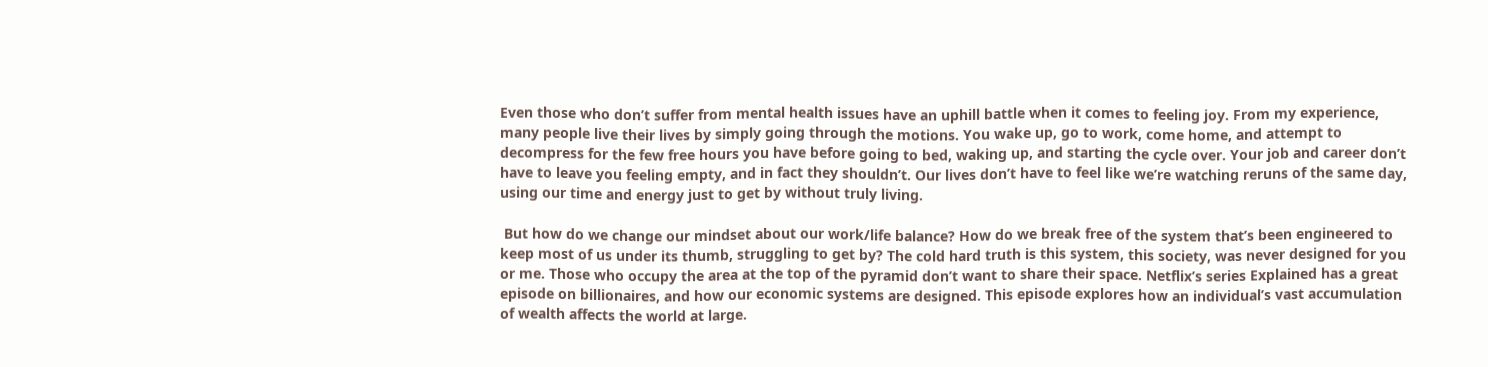Even those who don’t suffer from mental health issues have an uphill battle when it comes to feeling joy. From my experience, many people live their lives by simply going through the motions. You wake up, go to work, come home, and attempt to decompress for the few free hours you have before going to bed, waking up, and starting the cycle over. Your job and career don’t have to leave you feeling empty, and in fact they shouldn’t. Our lives don’t have to feel like we’re watching reruns of the same day, using our time and energy just to get by without truly living.

 But how do we change our mindset about our work/life balance? How do we break free of the system that’s been engineered to keep most of us under its thumb, struggling to get by? The cold hard truth is this system, this society, was never designed for you or me. Those who occupy the area at the top of the pyramid don’t want to share their space. Netflix’s series Explained has a great episode on billionaires, and how our economic systems are designed. This episode explores how an individual’s vast accumulation of wealth affects the world at large.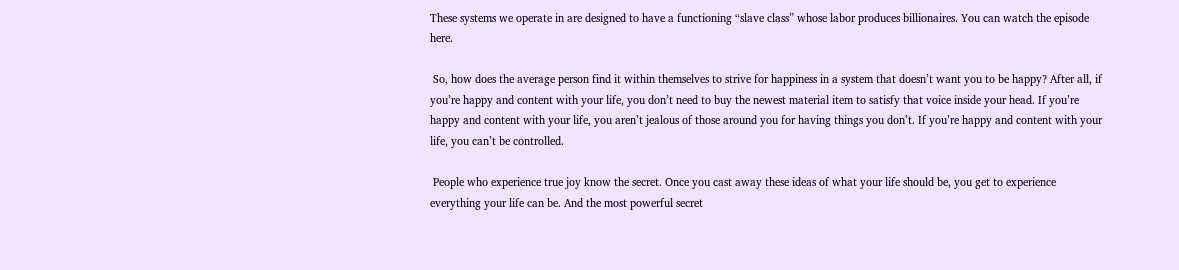These systems we operate in are designed to have a functioning “slave class” whose labor produces billionaires. You can watch the episode here.

 So, how does the average person find it within themselves to strive for happiness in a system that doesn’t want you to be happy? After all, if you’re happy and content with your life, you don’t need to buy the newest material item to satisfy that voice inside your head. If you’re happy and content with your life, you aren’t jealous of those around you for having things you don’t. If you’re happy and content with your life, you can’t be controlled.

 People who experience true joy know the secret. Once you cast away these ideas of what your life should be, you get to experience everything your life can be. And the most powerful secret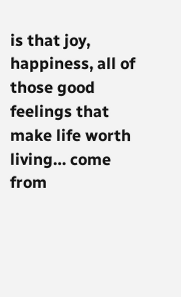is that joy, happiness, all of those good feelings that make life worth living… come from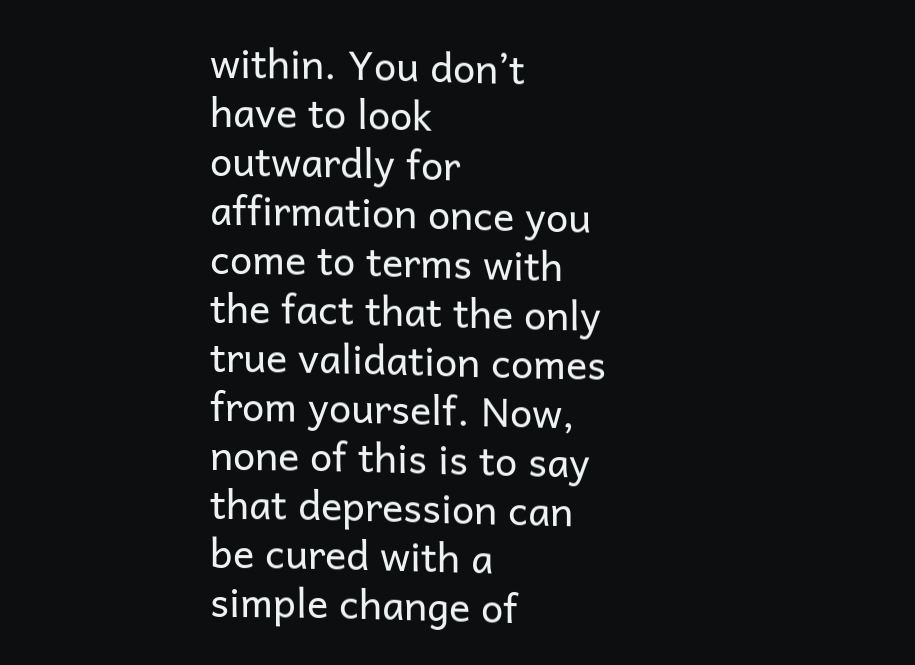within. You don’t have to look outwardly for affirmation once you come to terms with the fact that the only true validation comes from yourself. Now, none of this is to say that depression can be cured with a simple change of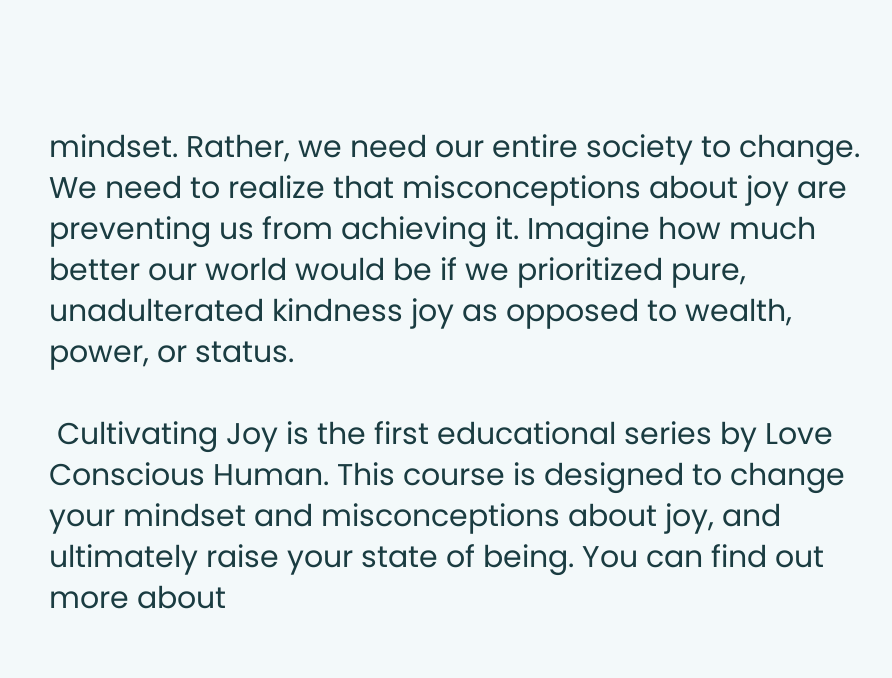mindset. Rather, we need our entire society to change. We need to realize that misconceptions about joy are preventing us from achieving it. Imagine how much better our world would be if we prioritized pure, unadulterated kindness joy as opposed to wealth, power, or status.

 Cultivating Joy is the first educational series by Love Conscious Human. This course is designed to change your mindset and misconceptions about joy, and ultimately raise your state of being. You can find out more about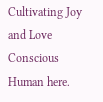Cultivating Joy and Love Conscious Human here.